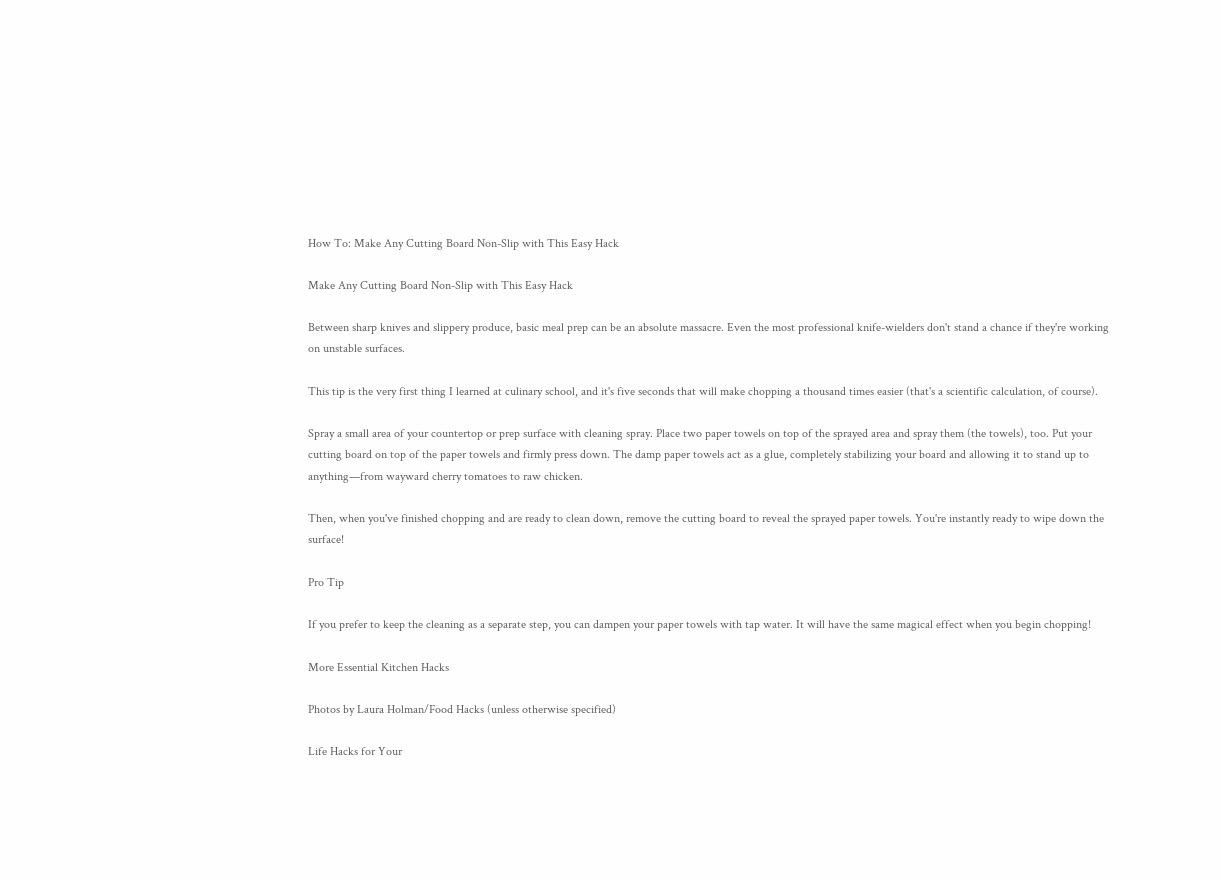How To: Make Any Cutting Board Non-Slip with This Easy Hack

Make Any Cutting Board Non-Slip with This Easy Hack

Between sharp knives and slippery produce, basic meal prep can be an absolute massacre. Even the most professional knife-wielders don't stand a chance if they're working on unstable surfaces.

This tip is the very first thing I learned at culinary school, and it's five seconds that will make chopping a thousand times easier (that's a scientific calculation, of course).

Spray a small area of your countertop or prep surface with cleaning spray. Place two paper towels on top of the sprayed area and spray them (the towels), too. Put your cutting board on top of the paper towels and firmly press down. The damp paper towels act as a glue, completely stabilizing your board and allowing it to stand up to anything—from wayward cherry tomatoes to raw chicken.

Then, when you've finished chopping and are ready to clean down, remove the cutting board to reveal the sprayed paper towels. You're instantly ready to wipe down the surface!

Pro Tip

If you prefer to keep the cleaning as a separate step, you can dampen your paper towels with tap water. It will have the same magical effect when you begin chopping!

More Essential Kitchen Hacks

Photos by Laura Holman/Food Hacks (unless otherwise specified)

Life Hacks for Your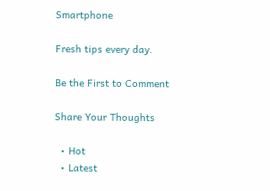Smartphone

Fresh tips every day.

Be the First to Comment

Share Your Thoughts

  • Hot
  • Latest